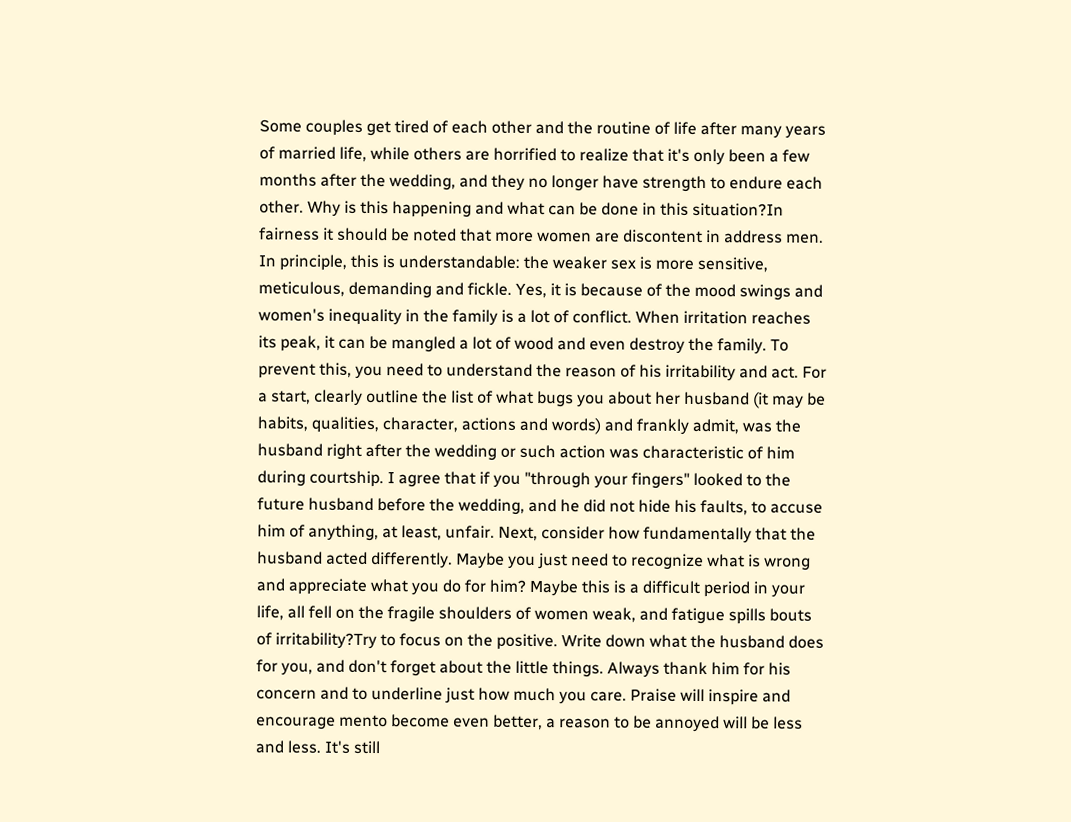Some couples get tired of each other and the routine of life after many years of married life, while others are horrified to realize that it's only been a few months after the wedding, and they no longer have strength to endure each other. Why is this happening and what can be done in this situation?In fairness it should be noted that more women are discontent in address men. In principle, this is understandable: the weaker sex is more sensitive, meticulous, demanding and fickle. Yes, it is because of the mood swings and women's inequality in the family is a lot of conflict. When irritation reaches its peak, it can be mangled a lot of wood and even destroy the family. To prevent this, you need to understand the reason of his irritability and act. For a start, clearly outline the list of what bugs you about her husband (it may be habits, qualities, character, actions and words) and frankly admit, was the husband right after the wedding or such action was characteristic of him during courtship. I agree that if you "through your fingers" looked to the future husband before the wedding, and he did not hide his faults, to accuse him of anything, at least, unfair. Next, consider how fundamentally that the husband acted differently. Maybe you just need to recognize what is wrong and appreciate what you do for him? Maybe this is a difficult period in your life, all fell on the fragile shoulders of women weak, and fatigue spills bouts of irritability?Try to focus on the positive. Write down what the husband does for you, and don't forget about the little things. Always thank him for his concern and to underline just how much you care. Praise will inspire and encourage mento become even better, a reason to be annoyed will be less and less. It's still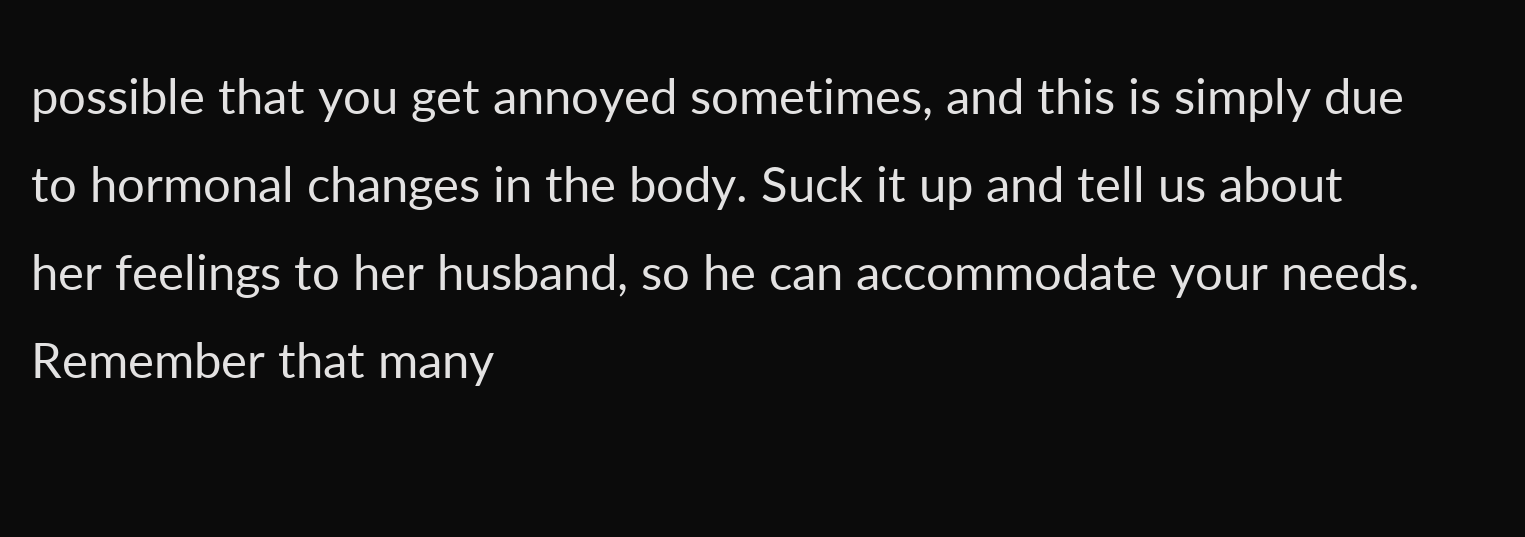possible that you get annoyed sometimes, and this is simply due to hormonal changes in the body. Suck it up and tell us about her feelings to her husband, so he can accommodate your needs. Remember that many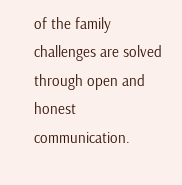of the family challenges are solved through open and honest communication.